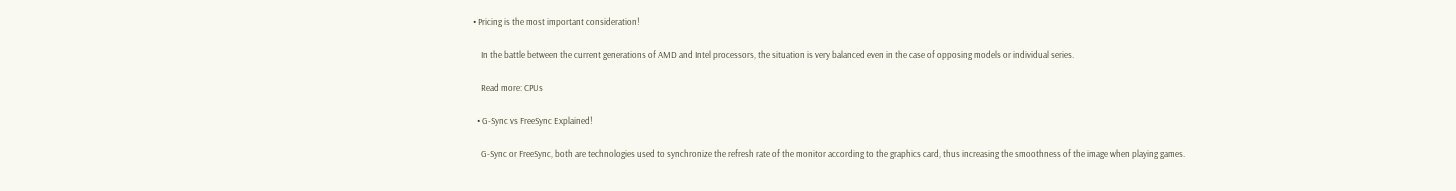• Pricing is the most important consideration!

    In the battle between the current generations of AMD and Intel processors, the situation is very balanced even in the case of opposing models or individual series.

    Read more: CPUs

  • G-Sync vs FreeSync Explained!

    G-Sync or FreeSync, both are technologies used to synchronize the refresh rate of the monitor according to the graphics card, thus increasing the smoothness of the image when playing games.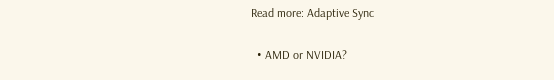Read more: Adaptive Sync

  • AMD or NVIDIA?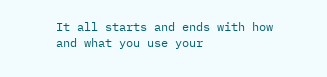It all starts and ends with how and what you use your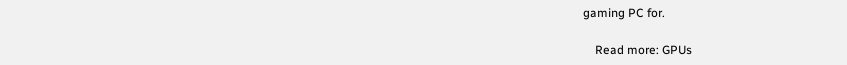gaming PC for.

    Read more: GPUs